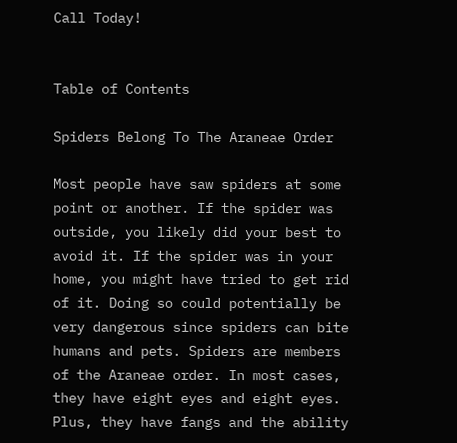Call Today!


Table of Contents

Spiders Belong To The Araneae Order

Most people have saw spiders at some point or another. If the spider was outside, you likely did your best to avoid it. If the spider was in your home, you might have tried to get rid of it. Doing so could potentially be very dangerous since spiders can bite humans and pets. Spiders are members of the Araneae order. In most cases, they have eight eyes and eight eyes. Plus, they have fangs and the ability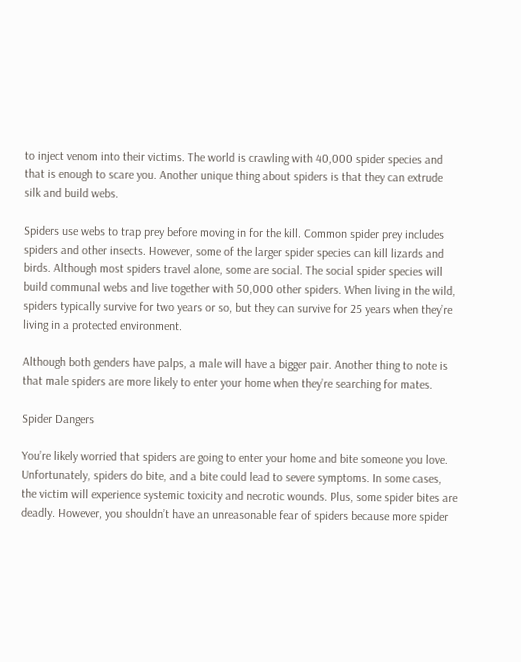to inject venom into their victims. The world is crawling with 40,000 spider species and that is enough to scare you. Another unique thing about spiders is that they can extrude silk and build webs.

Spiders use webs to trap prey before moving in for the kill. Common spider prey includes spiders and other insects. However, some of the larger spider species can kill lizards and birds. Although most spiders travel alone, some are social. The social spider species will build communal webs and live together with 50,000 other spiders. When living in the wild, spiders typically survive for two years or so, but they can survive for 25 years when they’re living in a protected environment.

Although both genders have palps, a male will have a bigger pair. Another thing to note is that male spiders are more likely to enter your home when they’re searching for mates.

Spider Dangers

You’re likely worried that spiders are going to enter your home and bite someone you love. Unfortunately, spiders do bite, and a bite could lead to severe symptoms. In some cases, the victim will experience systemic toxicity and necrotic wounds. Plus, some spider bites are deadly. However, you shouldn’t have an unreasonable fear of spiders because more spider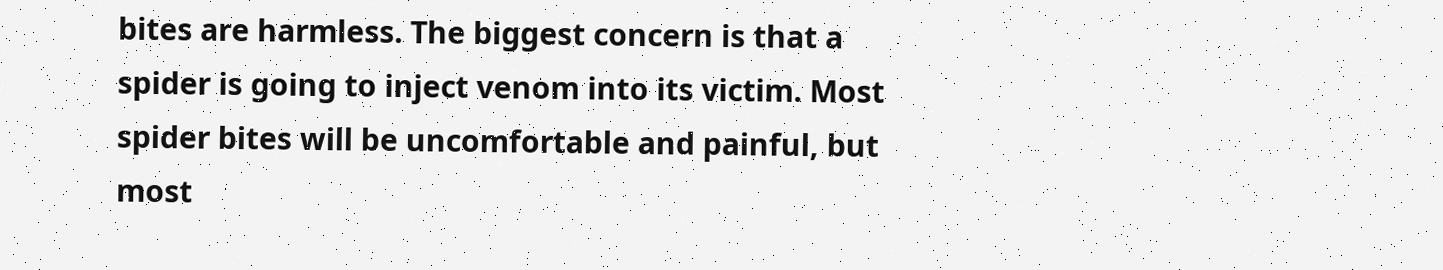bites are harmless. The biggest concern is that a spider is going to inject venom into its victim. Most spider bites will be uncomfortable and painful, but most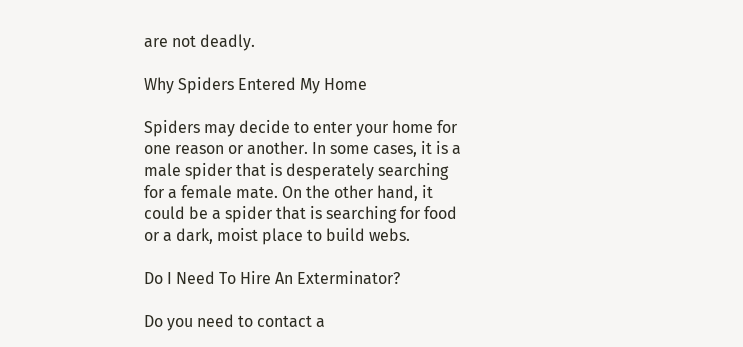are not deadly.

Why Spiders Entered My Home

Spiders may decide to enter your home for one reason or another. In some cases, it is a male spider that is desperately searching for a female mate. On the other hand, it could be a spider that is searching for food or a dark, moist place to build webs.

Do I Need To Hire An Exterminator?

Do you need to contact a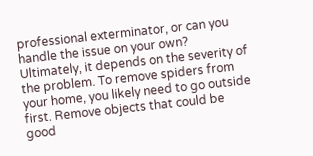professional exterminator, or can you handle the issue on your own? Ultimately, it depends on the severity of the problem. To remove spiders from your home, you likely need to go outside first. Remove objects that could be good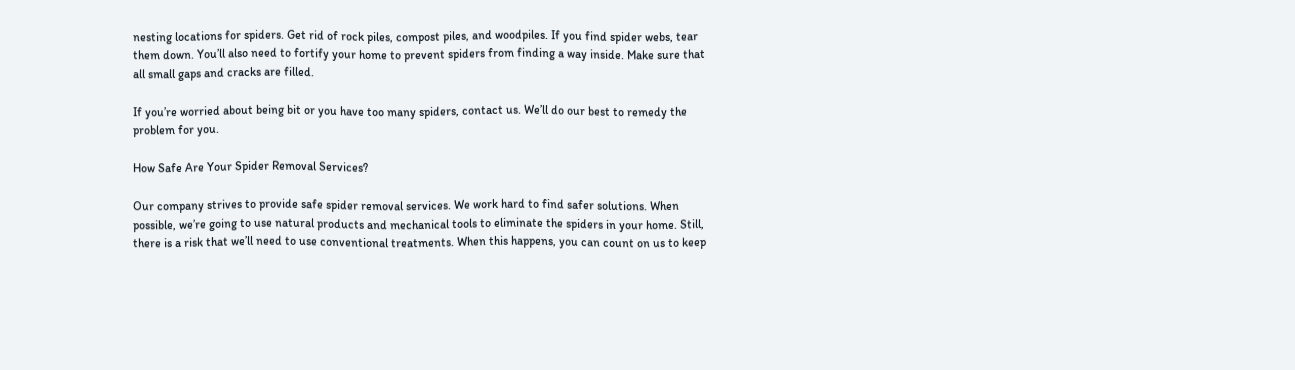nesting locations for spiders. Get rid of rock piles, compost piles, and woodpiles. If you find spider webs, tear them down. You’ll also need to fortify your home to prevent spiders from finding a way inside. Make sure that all small gaps and cracks are filled.

If you’re worried about being bit or you have too many spiders, contact us. We’ll do our best to remedy the problem for you.

How Safe Are Your Spider Removal Services?

Our company strives to provide safe spider removal services. We work hard to find safer solutions. When possible, we’re going to use natural products and mechanical tools to eliminate the spiders in your home. Still, there is a risk that we’ll need to use conventional treatments. When this happens, you can count on us to keep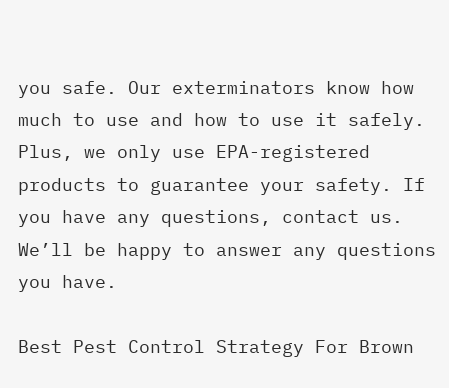you safe. Our exterminators know how much to use and how to use it safely. Plus, we only use EPA-registered products to guarantee your safety. If you have any questions, contact us. We’ll be happy to answer any questions you have.

Best Pest Control Strategy For Brown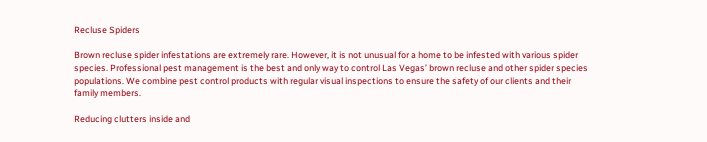Recluse Spiders

Brown recluse spider infestations are extremely rare. However, it is not unusual for a home to be infested with various spider species. Professional pest management is the best and only way to control Las Vegas’ brown recluse and other spider species populations. We combine pest control products with regular visual inspections to ensure the safety of our clients and their family members.

Reducing clutters inside and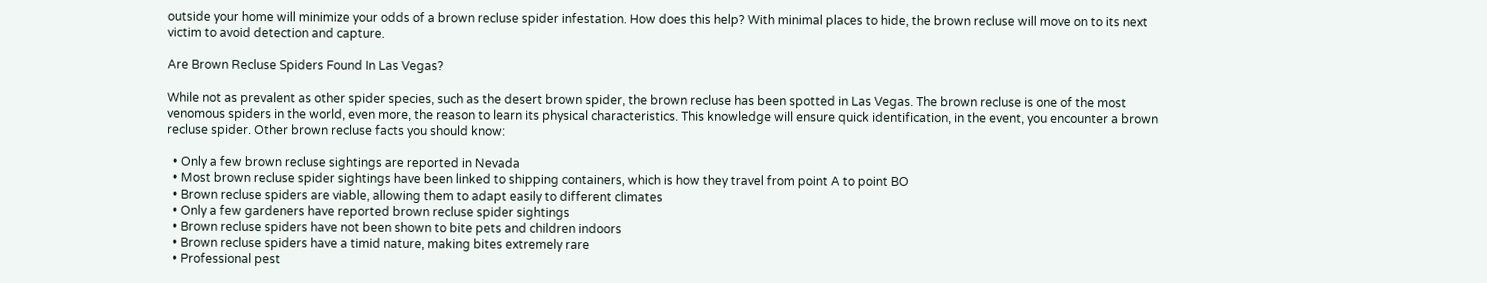outside your home will minimize your odds of a brown recluse spider infestation. How does this help? With minimal places to hide, the brown recluse will move on to its next victim to avoid detection and capture.

Are Brown Recluse Spiders Found In Las Vegas?

While not as prevalent as other spider species, such as the desert brown spider, the brown recluse has been spotted in Las Vegas. The brown recluse is one of the most venomous spiders in the world, even more, the reason to learn its physical characteristics. This knowledge will ensure quick identification, in the event, you encounter a brown recluse spider. Other brown recluse facts you should know:

  • Only a few brown recluse sightings are reported in Nevada
  • Most brown recluse spider sightings have been linked to shipping containers, which is how they travel from point A to point BO
  • Brown recluse spiders are viable, allowing them to adapt easily to different climates
  • Only a few gardeners have reported brown recluse spider sightings
  • Brown recluse spiders have not been shown to bite pets and children indoors
  • Brown recluse spiders have a timid nature, making bites extremely rare
  • Professional pest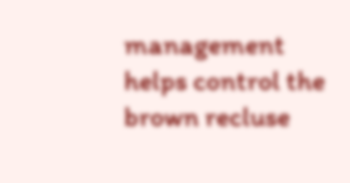management helps control the brown recluse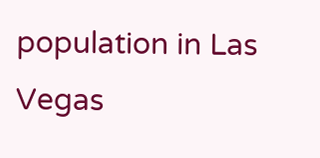population in Las Vegas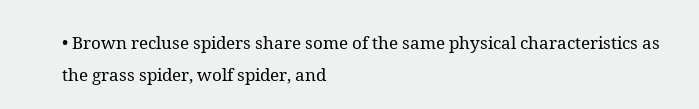• Brown recluse spiders share some of the same physical characteristics as the grass spider, wolf spider, and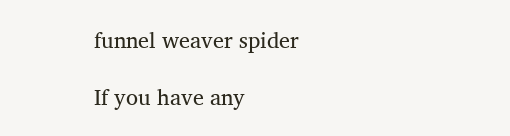funnel weaver spider

If you have any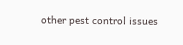other pest control issues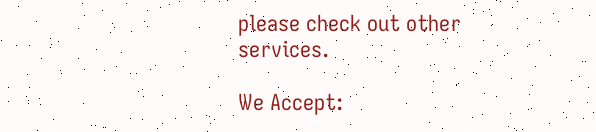please check out other services.

We Accept: